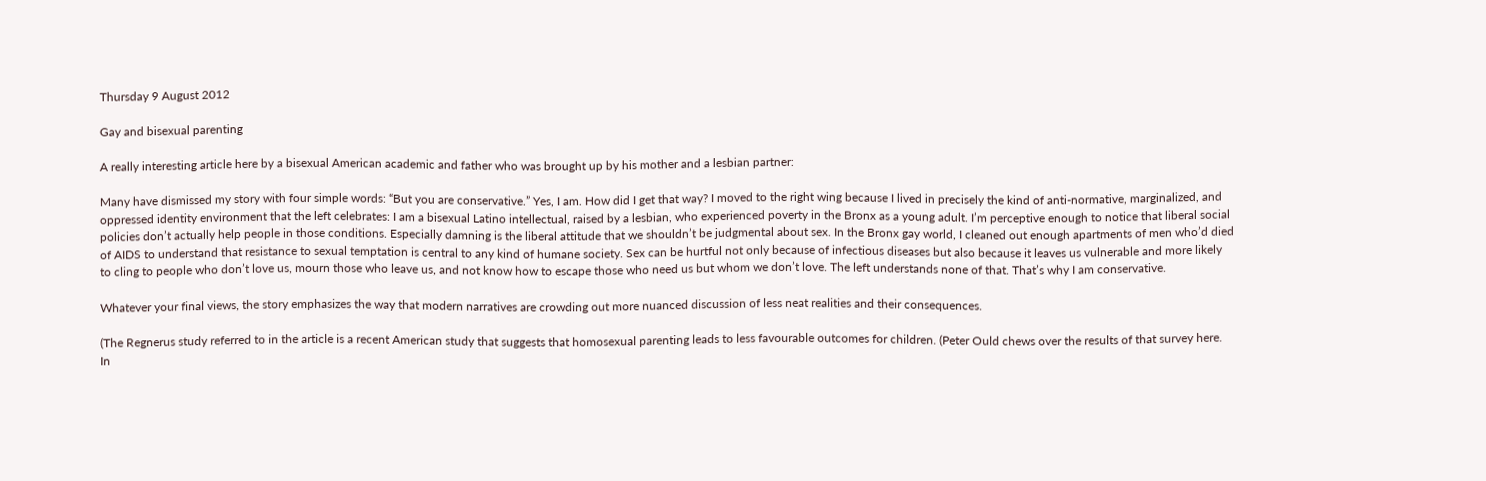Thursday 9 August 2012

Gay and bisexual parenting

A really interesting article here by a bisexual American academic and father who was brought up by his mother and a lesbian partner:

Many have dismissed my story with four simple words: “But you are conservative.” Yes, I am. How did I get that way? I moved to the right wing because I lived in precisely the kind of anti-normative, marginalized, and oppressed identity environment that the left celebrates: I am a bisexual Latino intellectual, raised by a lesbian, who experienced poverty in the Bronx as a young adult. I’m perceptive enough to notice that liberal social policies don’t actually help people in those conditions. Especially damning is the liberal attitude that we shouldn’t be judgmental about sex. In the Bronx gay world, I cleaned out enough apartments of men who’d died of AIDS to understand that resistance to sexual temptation is central to any kind of humane society. Sex can be hurtful not only because of infectious diseases but also because it leaves us vulnerable and more likely to cling to people who don’t love us, mourn those who leave us, and not know how to escape those who need us but whom we don’t love. The left understands none of that. That’s why I am conservative.

Whatever your final views, the story emphasizes the way that modern narratives are crowding out more nuanced discussion of less neat realities and their consequences.

(The Regnerus study referred to in the article is a recent American study that suggests that homosexual parenting leads to less favourable outcomes for children. (Peter Ould chews over the results of that survey here. In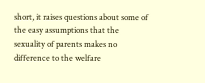short, it raises questions about some of the easy assumptions that the sexuality of parents makes no difference to the welfare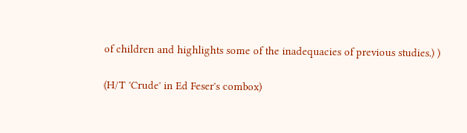of children and highlights some of the inadequacies of previous studies.) )

(H/T 'Crude' in Ed Feser's combox)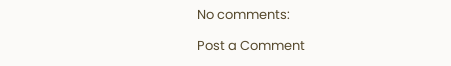No comments:

Post a Comment